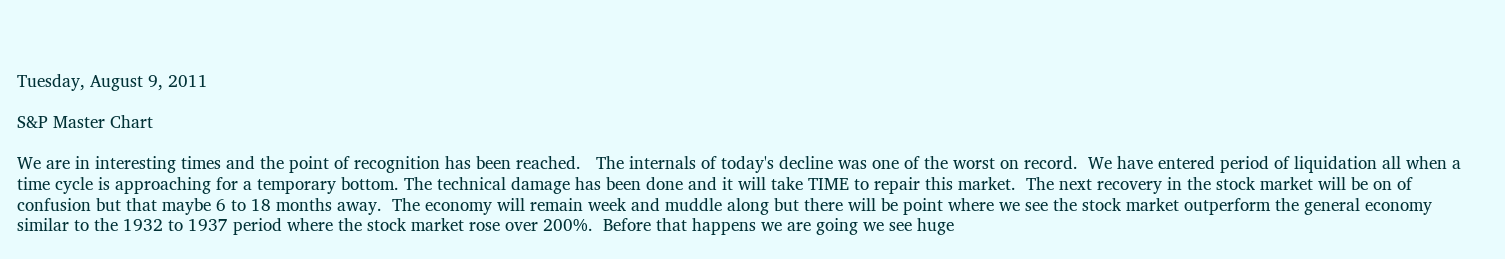Tuesday, August 9, 2011

S&P Master Chart

We are in interesting times and the point of recognition has been reached.   The internals of today's decline was one of the worst on record.  We have entered period of liquidation all when a time cycle is approaching for a temporary bottom. The technical damage has been done and it will take TIME to repair this market.  The next recovery in the stock market will be on of confusion but that maybe 6 to 18 months away.  The economy will remain week and muddle along but there will be point where we see the stock market outperform the general economy similar to the 1932 to 1937 period where the stock market rose over 200%.  Before that happens we are going we see huge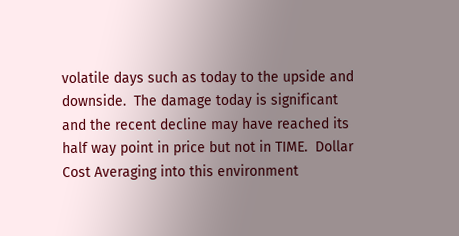volatile days such as today to the upside and downside.  The damage today is significant and the recent decline may have reached its half way point in price but not in TIME.  Dollar Cost Averaging into this environment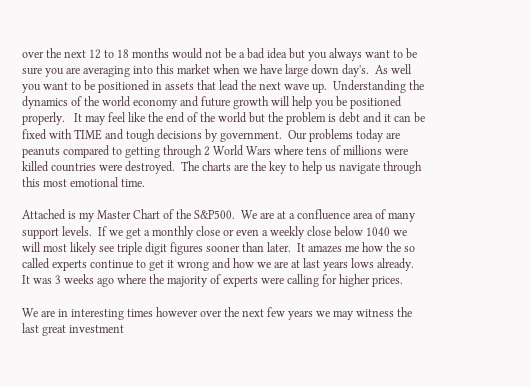over the next 12 to 18 months would not be a bad idea but you always want to be sure you are averaging into this market when we have large down day's.  As well you want to be positioned in assets that lead the next wave up.  Understanding the dynamics of the world economy and future growth will help you be positioned properly.   It may feel like the end of the world but the problem is debt and it can be fixed with TIME and tough decisions by government.  Our problems today are peanuts compared to getting through 2 World Wars where tens of millions were killed countries were destroyed.  The charts are the key to help us navigate through this most emotional time.

Attached is my Master Chart of the S&P500.  We are at a confluence area of many support levels.  If we get a monthly close or even a weekly close below 1040 we will most likely see triple digit figures sooner than later.  It amazes me how the so called experts continue to get it wrong and how we are at last years lows already.  It was 3 weeks ago where the majority of experts were calling for higher prices.

We are in interesting times however over the next few years we may witness the last great investment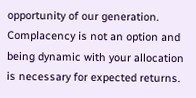opportunity of our generation.  Complacency is not an option and being dynamic with your allocation is necessary for expected returns.